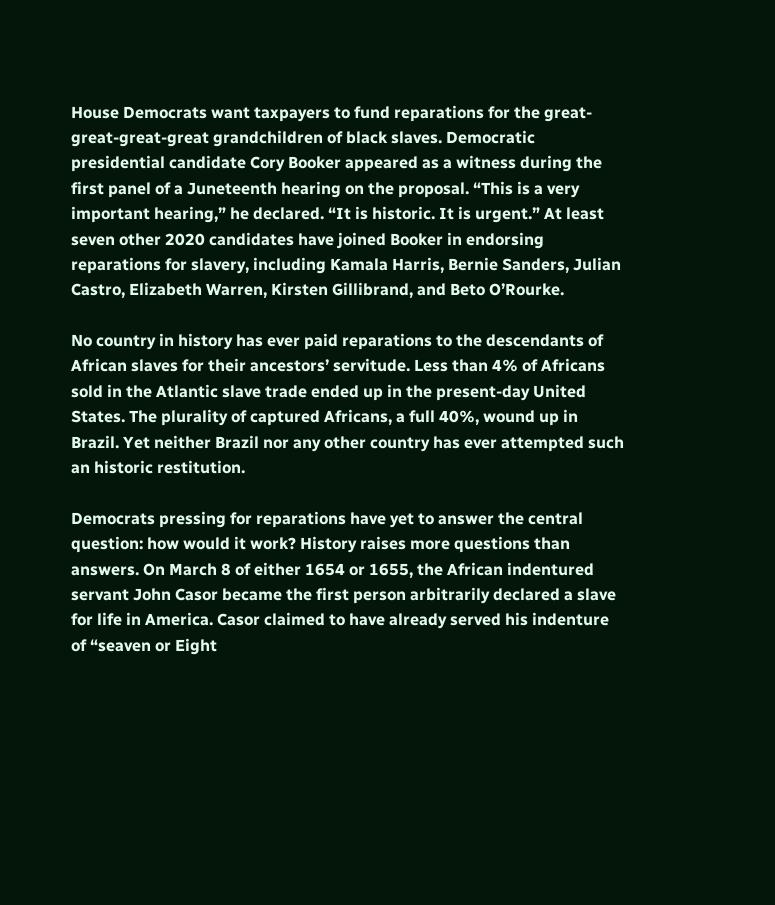House Democrats want taxpayers to fund reparations for the great-great-great-great grandchildren of black slaves. Democratic presidential candidate Cory Booker appeared as a witness during the first panel of a Juneteenth hearing on the proposal. “This is a very important hearing,” he declared. “It is historic. It is urgent.” At least seven other 2020 candidates have joined Booker in endorsing reparations for slavery, including Kamala Harris, Bernie Sanders, Julian Castro, Elizabeth Warren, Kirsten Gillibrand, and Beto O’Rourke.

No country in history has ever paid reparations to the descendants of African slaves for their ancestors’ servitude. Less than 4% of Africans sold in the Atlantic slave trade ended up in the present-day United States. The plurality of captured Africans, a full 40%, wound up in Brazil. Yet neither Brazil nor any other country has ever attempted such an historic restitution.

Democrats pressing for reparations have yet to answer the central question: how would it work? History raises more questions than answers. On March 8 of either 1654 or 1655, the African indentured servant John Casor became the first person arbitrarily declared a slave for life in America. Casor claimed to have already served his indenture of “seaven or Eight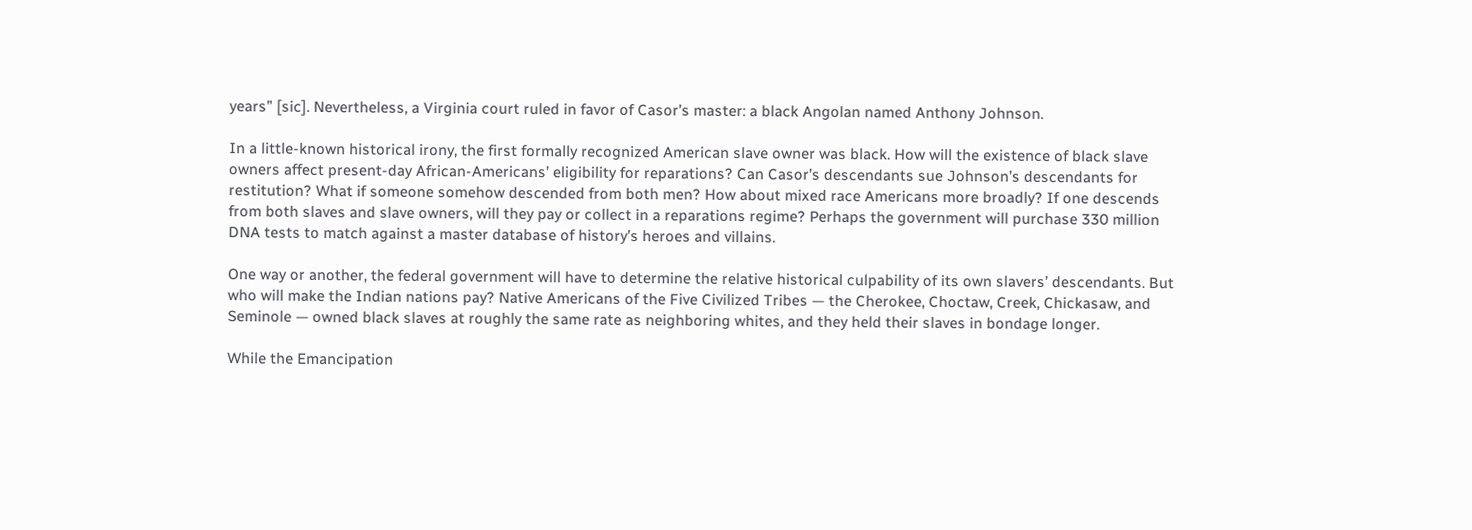years” [sic]. Nevertheless, a Virginia court ruled in favor of Casor’s master: a black Angolan named Anthony Johnson.

In a little-known historical irony, the first formally recognized American slave owner was black. How will the existence of black slave owners affect present-day African-Americans’ eligibility for reparations? Can Casor’s descendants sue Johnson’s descendants for restitution? What if someone somehow descended from both men? How about mixed race Americans more broadly? If one descends from both slaves and slave owners, will they pay or collect in a reparations regime? Perhaps the government will purchase 330 million DNA tests to match against a master database of history’s heroes and villains.

One way or another, the federal government will have to determine the relative historical culpability of its own slavers’ descendants. But who will make the Indian nations pay? Native Americans of the Five Civilized Tribes — the Cherokee, Choctaw, Creek, Chickasaw, and Seminole — owned black slaves at roughly the same rate as neighboring whites, and they held their slaves in bondage longer.

While the Emancipation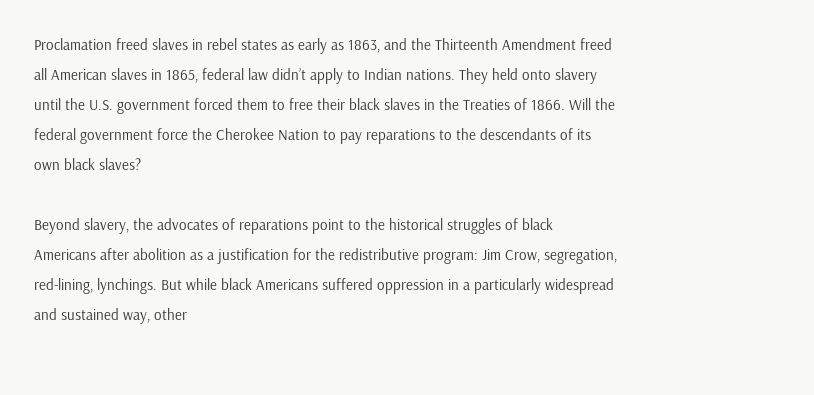Proclamation freed slaves in rebel states as early as 1863, and the Thirteenth Amendment freed all American slaves in 1865, federal law didn’t apply to Indian nations. They held onto slavery until the U.S. government forced them to free their black slaves in the Treaties of 1866. Will the federal government force the Cherokee Nation to pay reparations to the descendants of its own black slaves?

Beyond slavery, the advocates of reparations point to the historical struggles of black Americans after abolition as a justification for the redistributive program: Jim Crow, segregation, red-lining, lynchings. But while black Americans suffered oppression in a particularly widespread and sustained way, other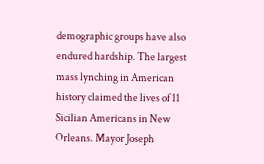demographic groups have also endured hardship. The largest mass lynching in American history claimed the lives of 11 Sicilian Americans in New Orleans. Mayor Joseph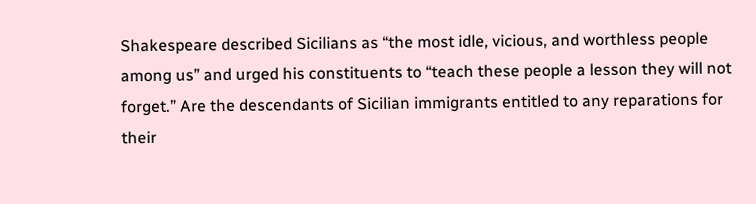Shakespeare described Sicilians as “the most idle, vicious, and worthless people among us” and urged his constituents to “teach these people a lesson they will not forget.” Are the descendants of Sicilian immigrants entitled to any reparations for their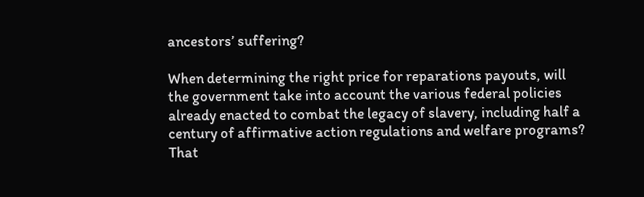ancestors’ suffering?

When determining the right price for reparations payouts, will the government take into account the various federal policies already enacted to combat the legacy of slavery, including half a century of affirmative action regulations and welfare programs? That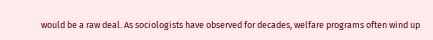would be a raw deal. As sociologists have observed for decades, welfare programs often wind up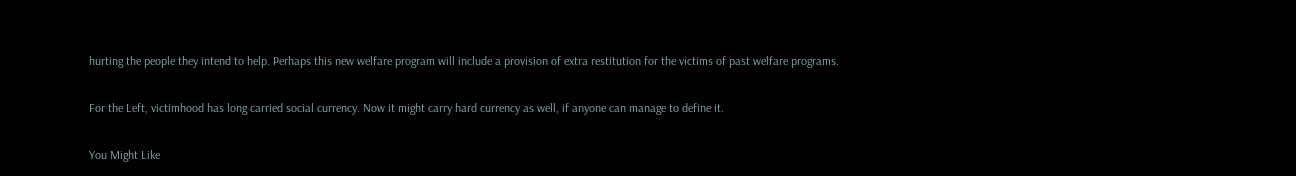hurting the people they intend to help. Perhaps this new welfare program will include a provision of extra restitution for the victims of past welfare programs.

For the Left, victimhood has long carried social currency. Now it might carry hard currency as well, if anyone can manage to define it.

You Might Like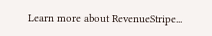Learn more about RevenueStripe...